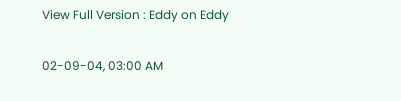View Full Version : Eddy on Eddy

02-09-04, 03:00 AM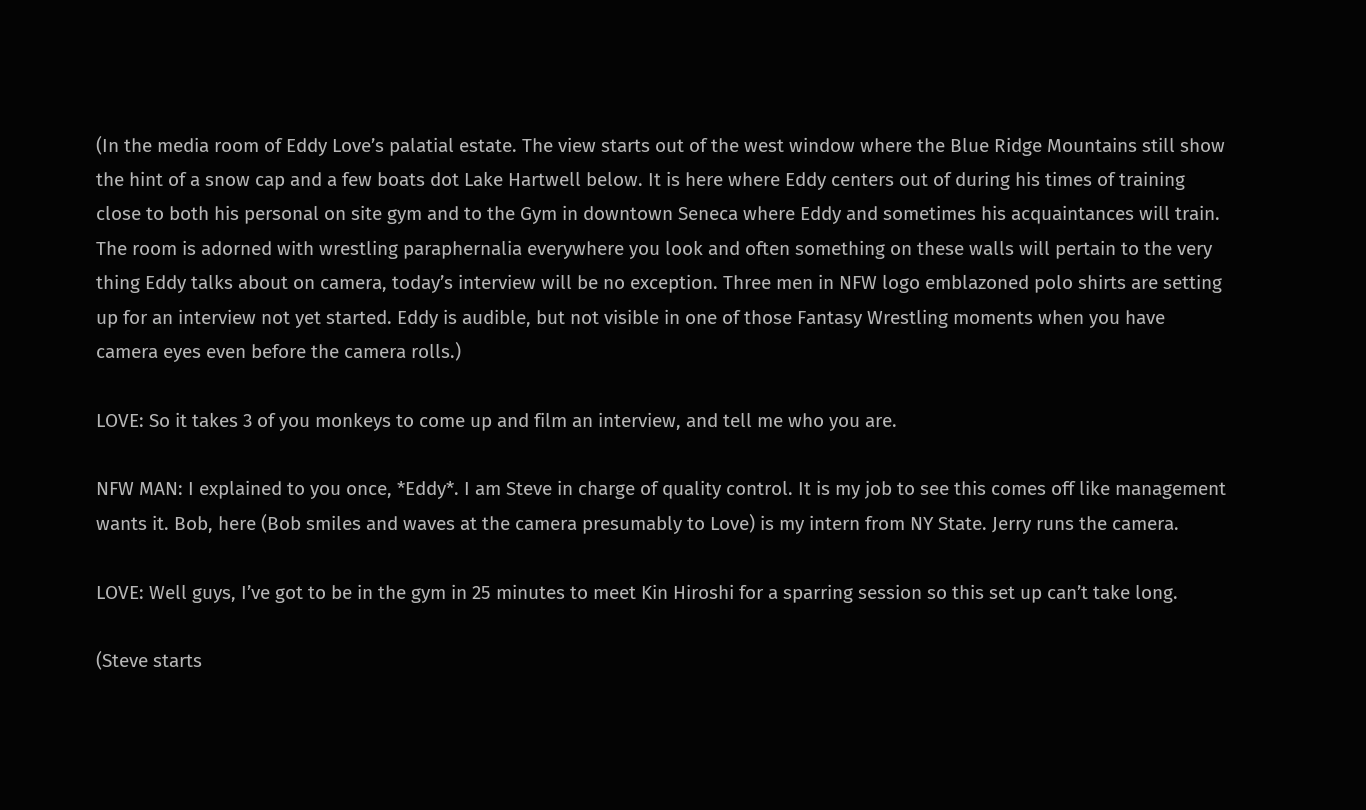(In the media room of Eddy Love’s palatial estate. The view starts out of the west window where the Blue Ridge Mountains still show the hint of a snow cap and a few boats dot Lake Hartwell below. It is here where Eddy centers out of during his times of training close to both his personal on site gym and to the Gym in downtown Seneca where Eddy and sometimes his acquaintances will train. The room is adorned with wrestling paraphernalia everywhere you look and often something on these walls will pertain to the very thing Eddy talks about on camera, today’s interview will be no exception. Three men in NFW logo emblazoned polo shirts are setting up for an interview not yet started. Eddy is audible, but not visible in one of those Fantasy Wrestling moments when you have camera eyes even before the camera rolls.)

LOVE: So it takes 3 of you monkeys to come up and film an interview, and tell me who you are.

NFW MAN: I explained to you once, *Eddy*. I am Steve in charge of quality control. It is my job to see this comes off like management wants it. Bob, here (Bob smiles and waves at the camera presumably to Love) is my intern from NY State. Jerry runs the camera.

LOVE: Well guys, I’ve got to be in the gym in 25 minutes to meet Kin Hiroshi for a sparring session so this set up can’t take long.

(Steve starts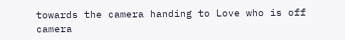towards the camera handing to Love who is off camera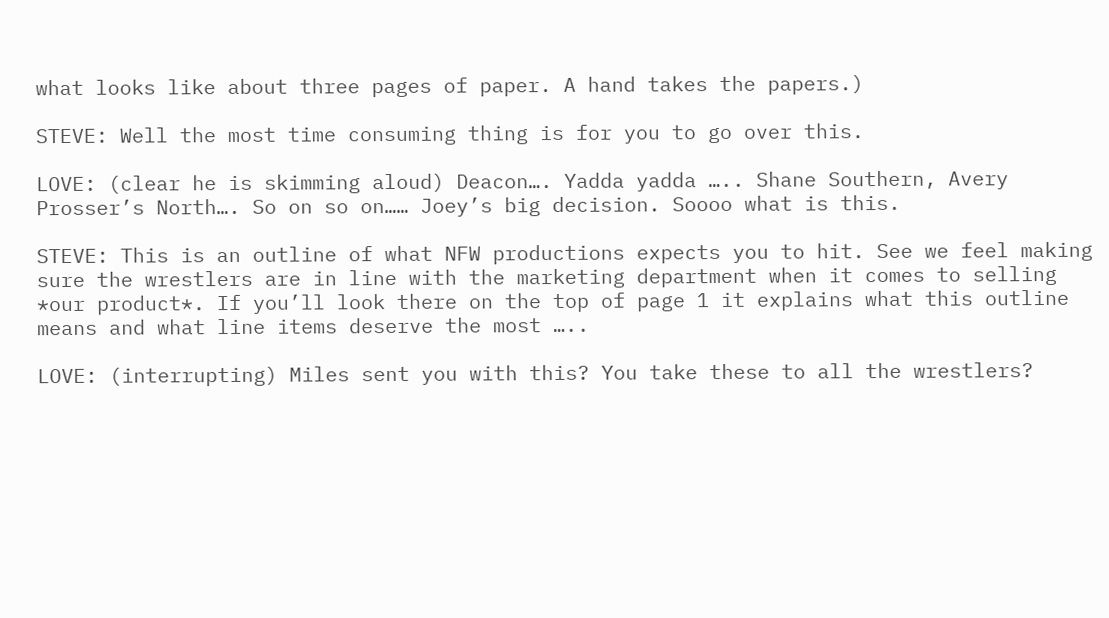what looks like about three pages of paper. A hand takes the papers.)

STEVE: Well the most time consuming thing is for you to go over this.

LOVE: (clear he is skimming aloud) Deacon…. Yadda yadda ….. Shane Southern, Avery Prosser’s North…. So on so on…… Joey’s big decision. Soooo what is this.

STEVE: This is an outline of what NFW productions expects you to hit. See we feel making sure the wrestlers are in line with the marketing department when it comes to selling *our product*. If you’ll look there on the top of page 1 it explains what this outline means and what line items deserve the most …..

LOVE: (interrupting) Miles sent you with this? You take these to all the wrestlers?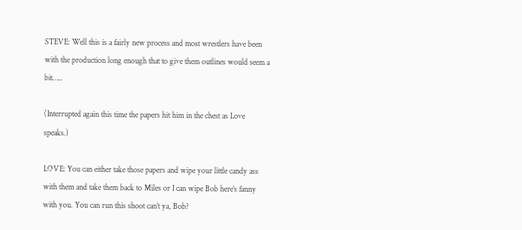STEVE: Well this is a fairly new process and most wrestlers have been with the production long enough that to give them outlines would seem a bit…..

(Interrupted again this time the papers hit him in the chest as Love speaks.)

LOVE: You can either take those papers and wipe your little candy ass with them and take them back to Miles or I can wipe Bob here’s fanny with you. You can run this shoot can’t ya, Bob?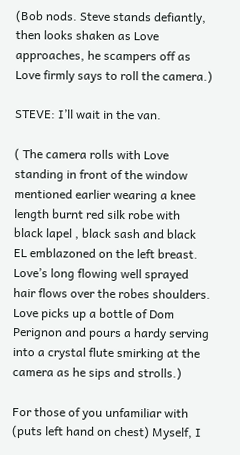(Bob nods. Steve stands defiantly, then looks shaken as Love approaches, he scampers off as Love firmly says to roll the camera.)

STEVE: I’ll wait in the van.

( The camera rolls with Love standing in front of the window mentioned earlier wearing a knee length burnt red silk robe with black lapel , black sash and black EL emblazoned on the left breast. Love’s long flowing well sprayed hair flows over the robes shoulders. Love picks up a bottle of Dom Perignon and pours a hardy serving into a crystal flute smirking at the camera as he sips and strolls.)

For those of you unfamiliar with (puts left hand on chest) Myself, I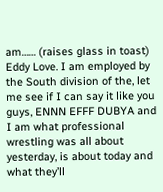am…… (raises glass in toast) Eddy Love. I am employed by the South division of the, let me see if I can say it like you guys, ENNN EFFF DUBYA and I am what professional wrestling was all about yesterday, is about today and what they’ll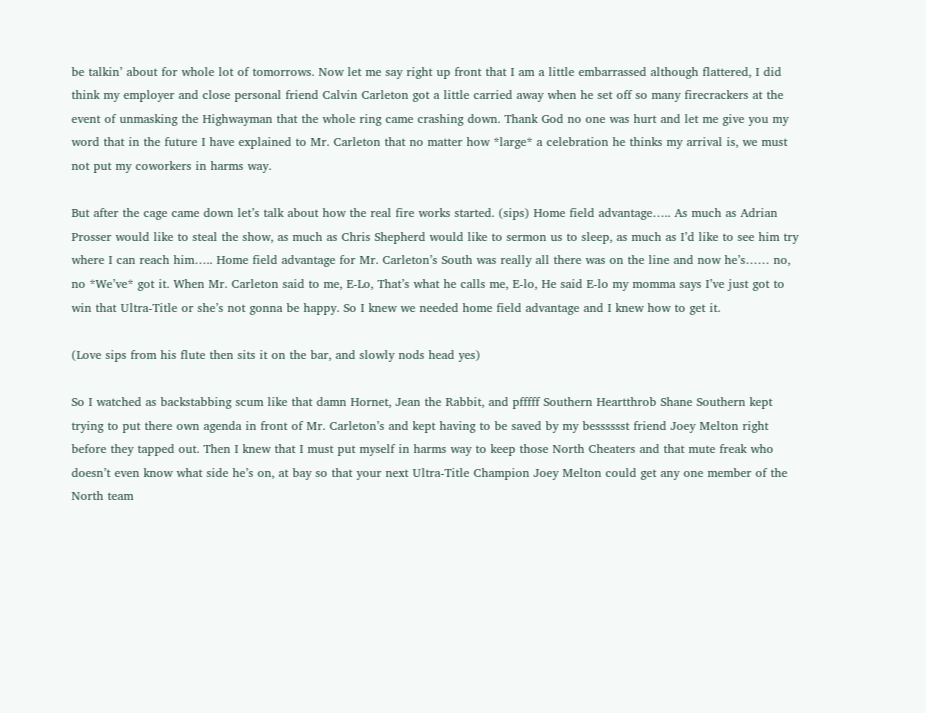be talkin’ about for whole lot of tomorrows. Now let me say right up front that I am a little embarrassed although flattered, I did think my employer and close personal friend Calvin Carleton got a little carried away when he set off so many firecrackers at the event of unmasking the Highwayman that the whole ring came crashing down. Thank God no one was hurt and let me give you my word that in the future I have explained to Mr. Carleton that no matter how *large* a celebration he thinks my arrival is, we must not put my coworkers in harms way.

But after the cage came down let’s talk about how the real fire works started. (sips) Home field advantage….. As much as Adrian Prosser would like to steal the show, as much as Chris Shepherd would like to sermon us to sleep, as much as I’d like to see him try where I can reach him….. Home field advantage for Mr. Carleton’s South was really all there was on the line and now he’s…… no, no *We’ve* got it. When Mr. Carleton said to me, E-Lo, That’s what he calls me, E-lo, He said E-lo my momma says I’ve just got to win that Ultra-Title or she’s not gonna be happy. So I knew we needed home field advantage and I knew how to get it.

(Love sips from his flute then sits it on the bar, and slowly nods head yes)

So I watched as backstabbing scum like that damn Hornet, Jean the Rabbit, and pfffff Southern Heartthrob Shane Southern kept trying to put there own agenda in front of Mr. Carleton’s and kept having to be saved by my besssssst friend Joey Melton right before they tapped out. Then I knew that I must put myself in harms way to keep those North Cheaters and that mute freak who doesn’t even know what side he’s on, at bay so that your next Ultra-Title Champion Joey Melton could get any one member of the North team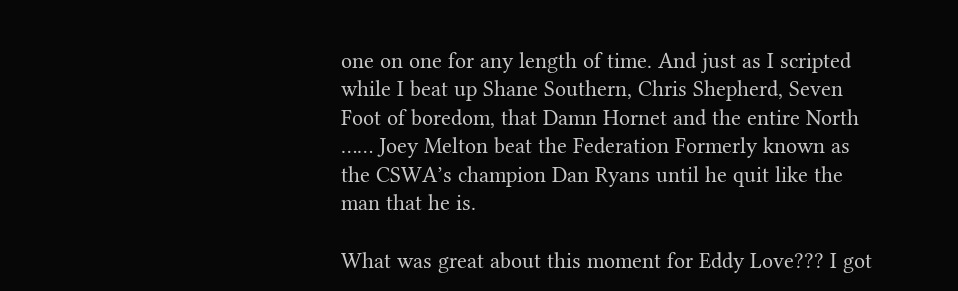one on one for any length of time. And just as I scripted while I beat up Shane Southern, Chris Shepherd, Seven Foot of boredom, that Damn Hornet and the entire North …… Joey Melton beat the Federation Formerly known as the CSWA’s champion Dan Ryans until he quit like the man that he is.

What was great about this moment for Eddy Love??? I got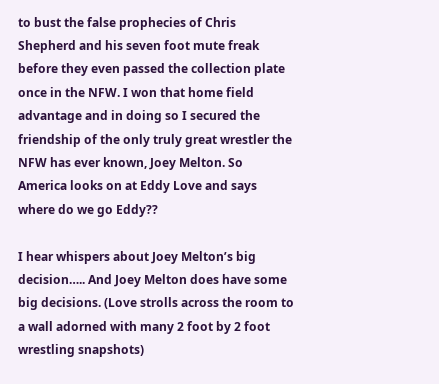to bust the false prophecies of Chris Shepherd and his seven foot mute freak before they even passed the collection plate once in the NFW. I won that home field advantage and in doing so I secured the friendship of the only truly great wrestler the NFW has ever known, Joey Melton. So America looks on at Eddy Love and says where do we go Eddy??

I hear whispers about Joey Melton’s big decision….. And Joey Melton does have some big decisions. (Love strolls across the room to a wall adorned with many 2 foot by 2 foot wrestling snapshots)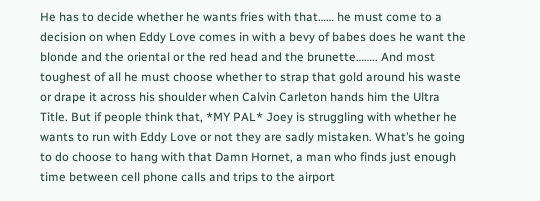He has to decide whether he wants fries with that…… he must come to a decision on when Eddy Love comes in with a bevy of babes does he want the blonde and the oriental or the red head and the brunette…….. And most toughest of all he must choose whether to strap that gold around his waste or drape it across his shoulder when Calvin Carleton hands him the Ultra Title. But if people think that, *MY PAL* Joey is struggling with whether he wants to run with Eddy Love or not they are sadly mistaken. What’s he going to do choose to hang with that Damn Hornet, a man who finds just enough time between cell phone calls and trips to the airport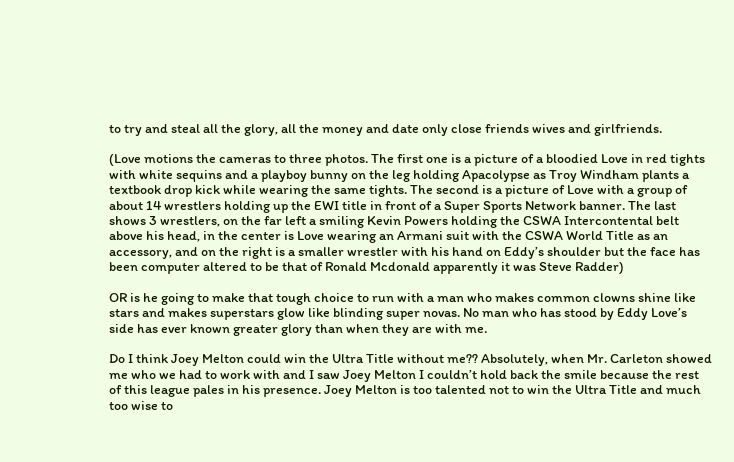to try and steal all the glory, all the money and date only close friends wives and girlfriends.

(Love motions the cameras to three photos. The first one is a picture of a bloodied Love in red tights with white sequins and a playboy bunny on the leg holding Apacolypse as Troy Windham plants a textbook drop kick while wearing the same tights. The second is a picture of Love with a group of about 14 wrestlers holding up the EWI title in front of a Super Sports Network banner. The last shows 3 wrestlers, on the far left a smiling Kevin Powers holding the CSWA Intercontental belt above his head, in the center is Love wearing an Armani suit with the CSWA World Title as an accessory, and on the right is a smaller wrestler with his hand on Eddy’s shoulder but the face has been computer altered to be that of Ronald Mcdonald apparently it was Steve Radder)

OR is he going to make that tough choice to run with a man who makes common clowns shine like stars and makes superstars glow like blinding super novas. No man who has stood by Eddy Love’s side has ever known greater glory than when they are with me.

Do I think Joey Melton could win the Ultra Title without me?? Absolutely, when Mr. Carleton showed me who we had to work with and I saw Joey Melton I couldn’t hold back the smile because the rest of this league pales in his presence. Joey Melton is too talented not to win the Ultra Title and much too wise to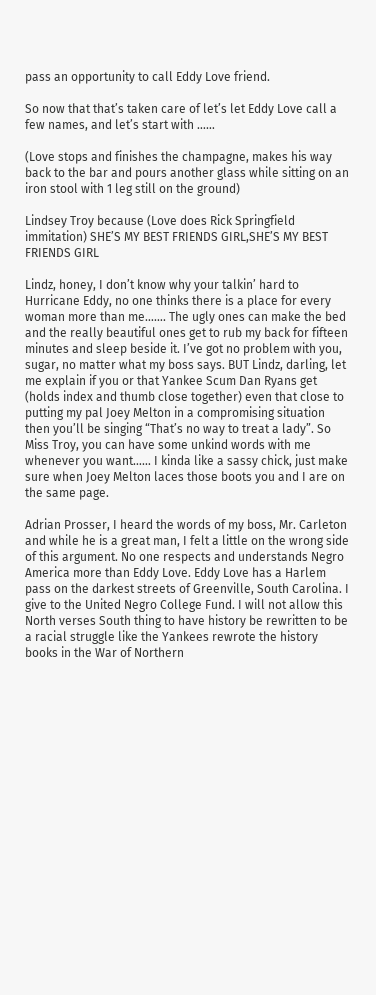pass an opportunity to call Eddy Love friend.

So now that that’s taken care of let’s let Eddy Love call a few names, and let’s start with ……

(Love stops and finishes the champagne, makes his way back to the bar and pours another glass while sitting on an iron stool with 1 leg still on the ground)

Lindsey Troy because (Love does Rick Springfield immitation) SHE’S MY BEST FRIENDS GIRL,SHE’S MY BEST FRIENDS GIRL

Lindz, honey, I don’t know why your talkin’ hard to Hurricane Eddy, no one thinks there is a place for every woman more than me……. The ugly ones can make the bed and the really beautiful ones get to rub my back for fifteen minutes and sleep beside it. I’ve got no problem with you, sugar, no matter what my boss says. BUT Lindz, darling, let me explain if you or that Yankee Scum Dan Ryans get (holds index and thumb close together) even that close to putting my pal Joey Melton in a compromising situation then you’ll be singing “That’s no way to treat a lady”. So Miss Troy, you can have some unkind words with me whenever you want…… I kinda like a sassy chick, just make sure when Joey Melton laces those boots you and I are on the same page.

Adrian Prosser, I heard the words of my boss, Mr. Carleton and while he is a great man, I felt a little on the wrong side of this argument. No one respects and understands Negro America more than Eddy Love. Eddy Love has a Harlem pass on the darkest streets of Greenville, South Carolina. I give to the United Negro College Fund. I will not allow this North verses South thing to have history be rewritten to be a racial struggle like the Yankees rewrote the history books in the War of Northern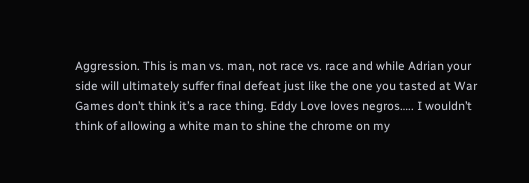Aggression. This is man vs. man, not race vs. race and while Adrian your side will ultimately suffer final defeat just like the one you tasted at War Games don’t think it’s a race thing. Eddy Love loves negros….. I wouldn’t think of allowing a white man to shine the chrome on my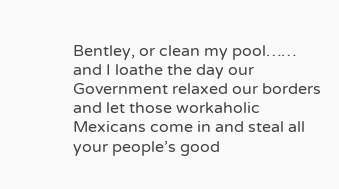Bentley, or clean my pool…… and I loathe the day our Government relaxed our borders and let those workaholic Mexicans come in and steal all your people’s good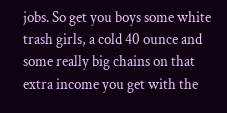jobs. So get you boys some white trash girls, a cold 40 ounce and some really big chains on that extra income you get with the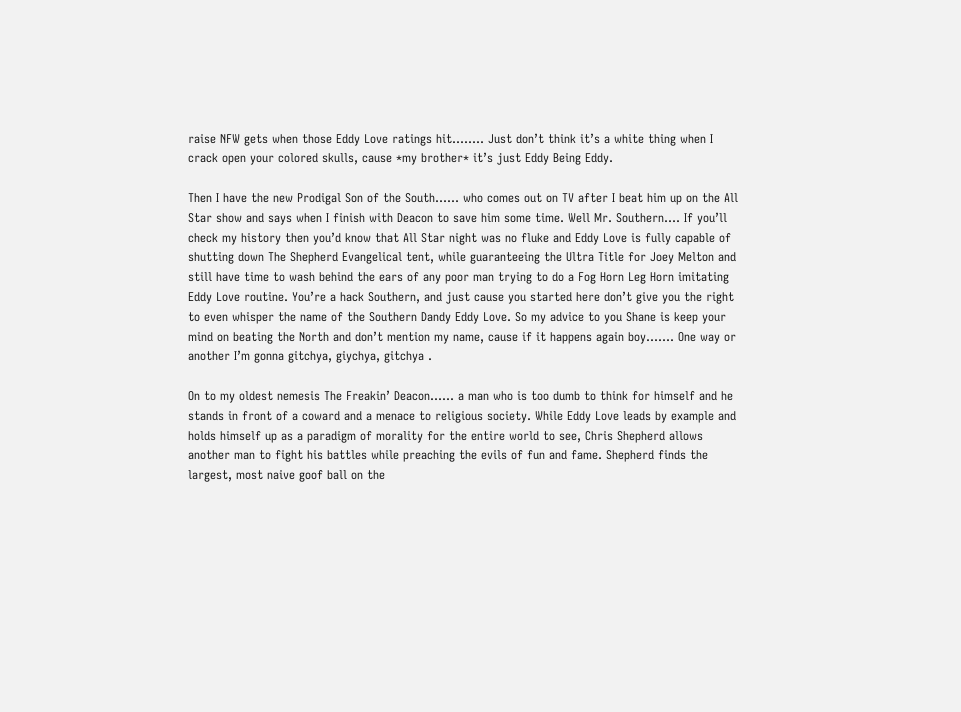raise NFW gets when those Eddy Love ratings hit…….. Just don’t think it’s a white thing when I crack open your colored skulls, cause *my brother* it’s just Eddy Being Eddy.

Then I have the new Prodigal Son of the South…… who comes out on TV after I beat him up on the All Star show and says when I finish with Deacon to save him some time. Well Mr. Southern…. If you’ll check my history then you’d know that All Star night was no fluke and Eddy Love is fully capable of shutting down The Shepherd Evangelical tent, while guaranteeing the Ultra Title for Joey Melton and still have time to wash behind the ears of any poor man trying to do a Fog Horn Leg Horn imitating Eddy Love routine. You’re a hack Southern, and just cause you started here don’t give you the right to even whisper the name of the Southern Dandy Eddy Love. So my advice to you Shane is keep your mind on beating the North and don’t mention my name, cause if it happens again boy……. One way or another I’m gonna gitchya, giychya, gitchya .

On to my oldest nemesis The Freakin’ Deacon…… a man who is too dumb to think for himself and he stands in front of a coward and a menace to religious society. While Eddy Love leads by example and holds himself up as a paradigm of morality for the entire world to see, Chris Shepherd allows another man to fight his battles while preaching the evils of fun and fame. Shepherd finds the largest, most naive goof ball on the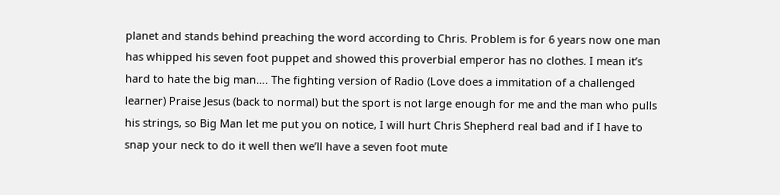planet and stands behind preaching the word according to Chris. Problem is for 6 years now one man has whipped his seven foot puppet and showed this proverbial emperor has no clothes. I mean it’s hard to hate the big man…. The fighting version of Radio (Love does a immitation of a challenged learner) Praise Jesus (back to normal) but the sport is not large enough for me and the man who pulls his strings, so Big Man let me put you on notice, I will hurt Chris Shepherd real bad and if I have to snap your neck to do it well then we’ll have a seven foot mute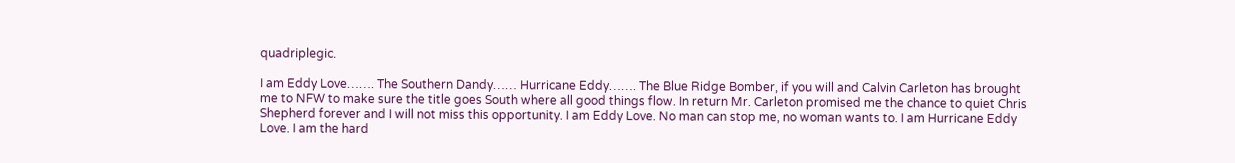quadriplegic.

I am Eddy Love……. The Southern Dandy…… Hurricane Eddy……. The Blue Ridge Bomber, if you will and Calvin Carleton has brought me to NFW to make sure the title goes South where all good things flow. In return Mr. Carleton promised me the chance to quiet Chris Shepherd forever and I will not miss this opportunity. I am Eddy Love. No man can stop me, no woman wants to. I am Hurricane Eddy Love. I am the hard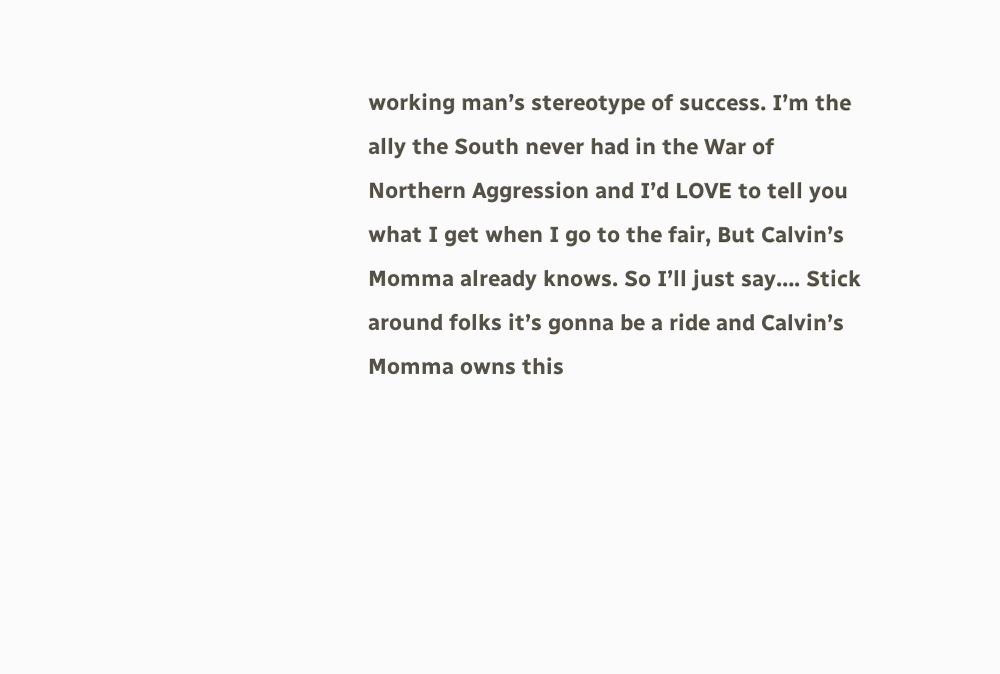working man’s stereotype of success. I’m the ally the South never had in the War of Northern Aggression and I’d LOVE to tell you what I get when I go to the fair, But Calvin’s Momma already knows. So I’ll just say…. Stick around folks it’s gonna be a ride and Calvin’s Momma owns this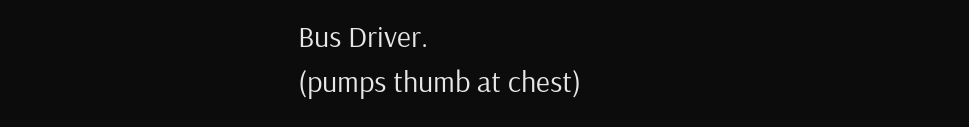Bus Driver.
(pumps thumb at chest)